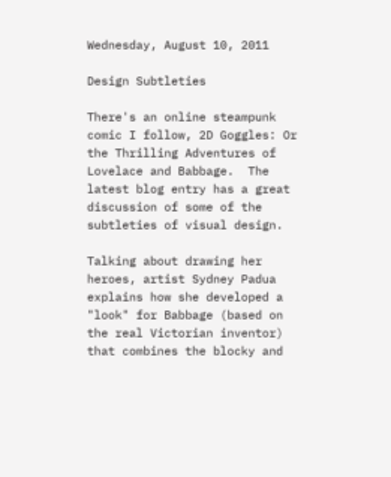Wednesday, August 10, 2011

Design Subtleties

There's an online steampunk comic I follow, 2D Goggles: Or the Thrilling Adventures of Lovelace and Babbage.  The latest blog entry has a great discussion of some of the subtleties of visual design.

Talking about drawing her heroes, artist Sydney Padua explains how she developed a "look" for Babbage (based on the real Victorian inventor) that combines the blocky and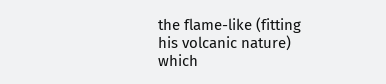the flame-like (fitting his volcanic nature) which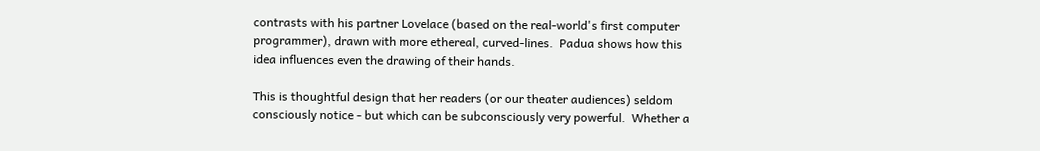contrasts with his partner Lovelace (based on the real-world's first computer programmer), drawn with more ethereal, curved-lines.  Padua shows how this idea influences even the drawing of their hands.

This is thoughtful design that her readers (or our theater audiences) seldom consciously notice - but which can be subconsciously very powerful.  Whether a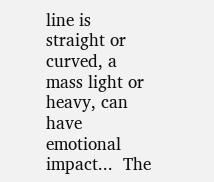line is straight or curved, a mass light or heavy, can have emotional impact...  The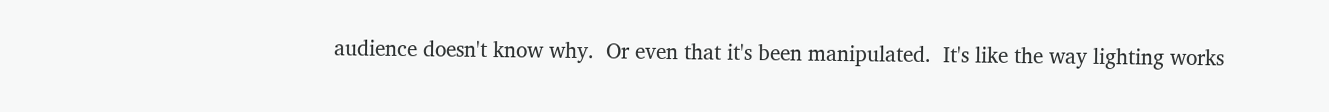audience doesn't know why.  Or even that it's been manipulated.  It's like the way lighting works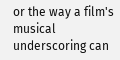or the way a film's musical underscoring can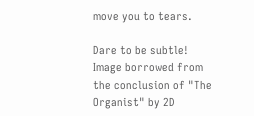move you to tears.

Dare to be subtle!
Image borrowed from the conclusion of "The Organist" by 2D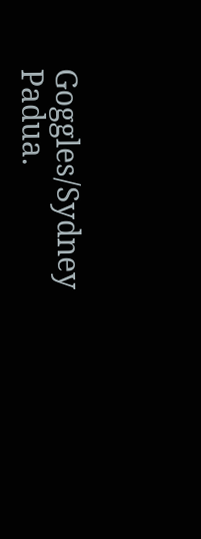Goggles/Sydney Padua.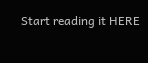Start reading it HERE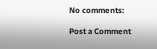No comments:

Post a Comment